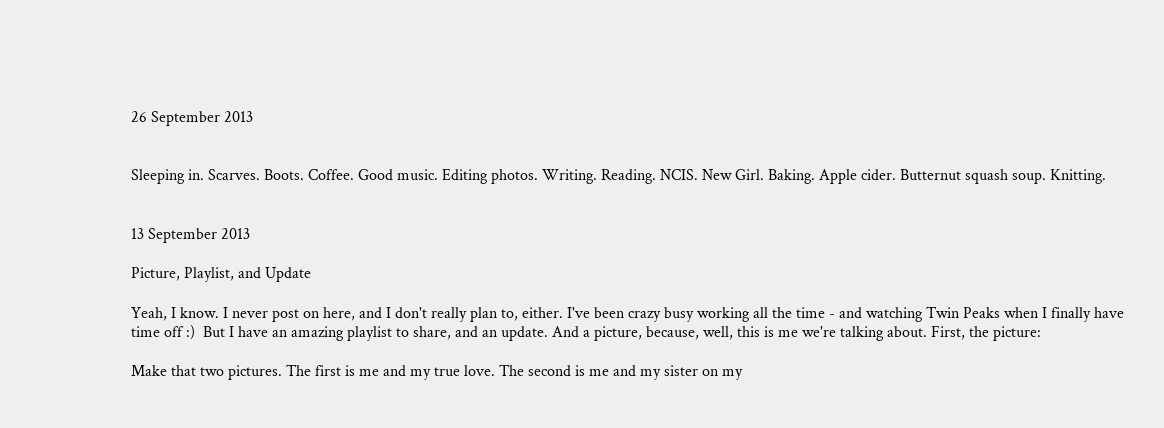26 September 2013


Sleeping in. Scarves. Boots. Coffee. Good music. Editing photos. Writing. Reading. NCIS. New Girl. Baking. Apple cider. Butternut squash soup. Knitting.


13 September 2013

Picture, Playlist, and Update

Yeah, I know. I never post on here, and I don't really plan to, either. I've been crazy busy working all the time - and watching Twin Peaks when I finally have time off :)  But I have an amazing playlist to share, and an update. And a picture, because, well, this is me we're talking about. First, the picture:

Make that two pictures. The first is me and my true love. The second is me and my sister on my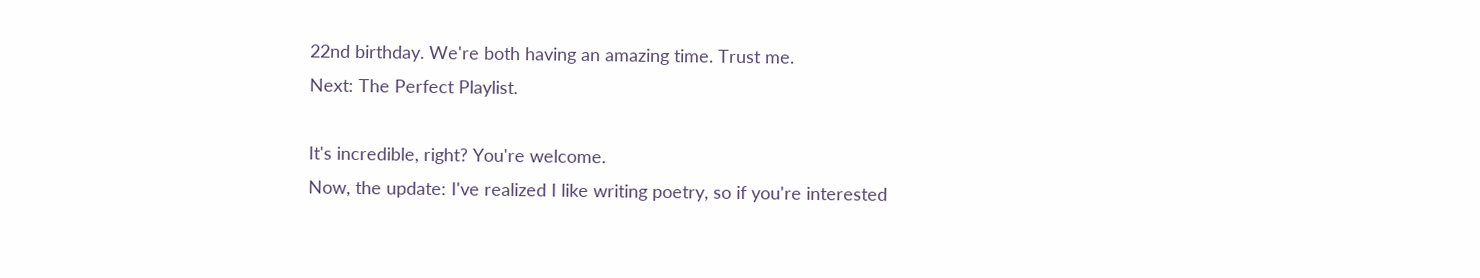22nd birthday. We're both having an amazing time. Trust me.
Next: The Perfect Playlist.

It's incredible, right? You're welcome.
Now, the update: I've realized I like writing poetry, so if you're interested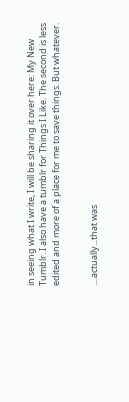in seeing what I write, I will be sharing it over here: My New Tumblr. I also have a tumblr for Things I Like. The second is less edited and more of a place for me to save things. But whatever.


....actually...that was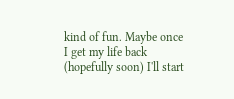kind of fun. Maybe once I get my life back (hopefully soon) I'll start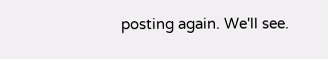posting again. We'll see.